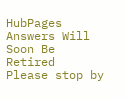HubPages Answers Will Soon Be Retired
Please stop by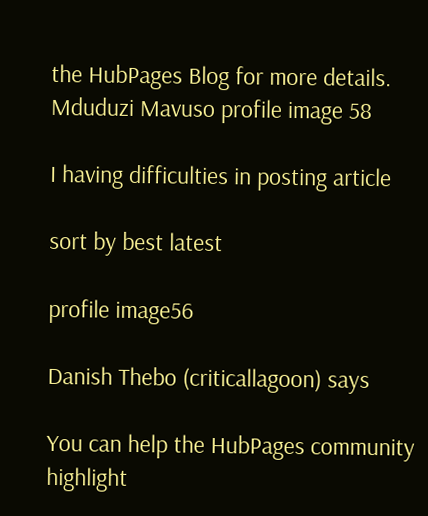the HubPages Blog for more details.
Mduduzi Mavuso profile image 58

I having difficulties in posting article

sort by best latest

profile image56

Danish Thebo (criticallagoon) says

You can help the HubPages community highlight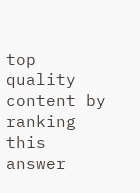top quality content by ranking this answer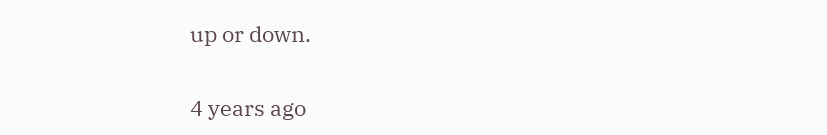up or down.

4 years ago